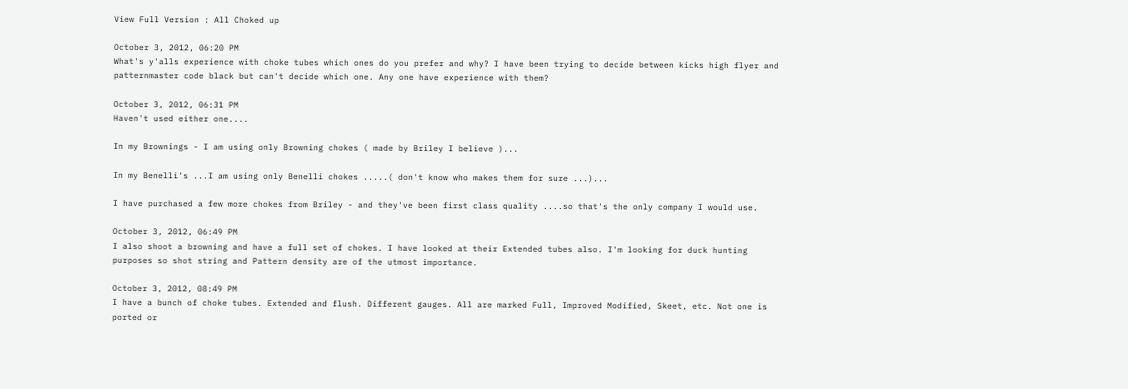View Full Version : All Choked up

October 3, 2012, 06:20 PM
What's y'alls experience with choke tubes which ones do you prefer and why? I have been trying to decide between kicks high flyer and patternmaster code black but can't decide which one. Any one have experience with them?

October 3, 2012, 06:31 PM
Haven't used either one....

In my Brownings - I am using only Browning chokes ( made by Briley I believe )...

In my Benelli's ...I am using only Benelli chokes .....( don't know who makes them for sure ...)...

I have purchased a few more chokes from Briley - and they've been first class quality ....so that's the only company I would use.

October 3, 2012, 06:49 PM
I also shoot a browning and have a full set of chokes. I have looked at their Extended tubes also. I'm looking for duck hunting purposes so shot string and Pattern density are of the utmost importance.

October 3, 2012, 08:49 PM
I have a bunch of choke tubes. Extended and flush. Different gauges. All are marked Full, Improved Modified, Skeet, etc. Not one is ported or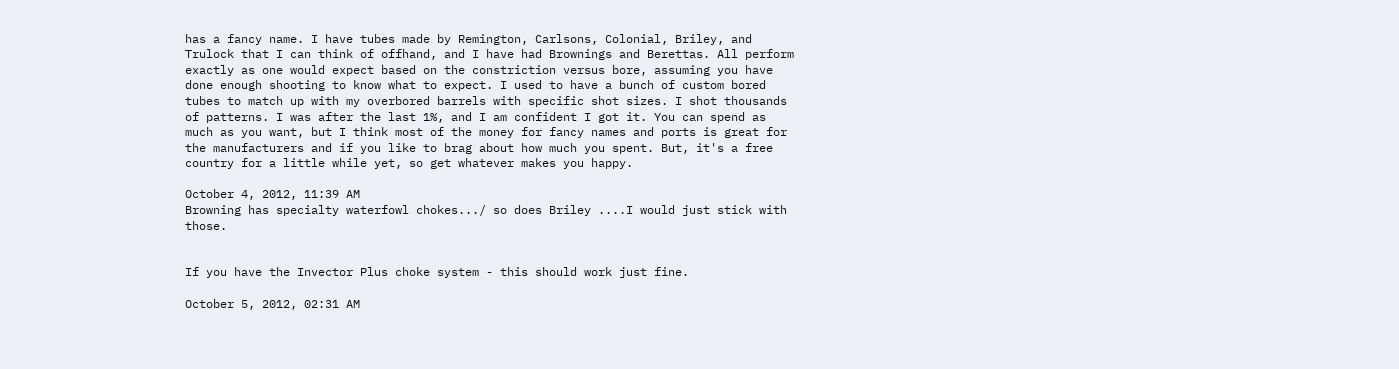has a fancy name. I have tubes made by Remington, Carlsons, Colonial, Briley, and Trulock that I can think of offhand, and I have had Brownings and Berettas. All perform exactly as one would expect based on the constriction versus bore, assuming you have done enough shooting to know what to expect. I used to have a bunch of custom bored tubes to match up with my overbored barrels with specific shot sizes. I shot thousands of patterns. I was after the last 1%, and I am confident I got it. You can spend as much as you want, but I think most of the money for fancy names and ports is great for the manufacturers and if you like to brag about how much you spent. But, it's a free country for a little while yet, so get whatever makes you happy.

October 4, 2012, 11:39 AM
Browning has specialty waterfowl chokes.../ so does Briley ....I would just stick with those.


If you have the Invector Plus choke system - this should work just fine.

October 5, 2012, 02:31 AM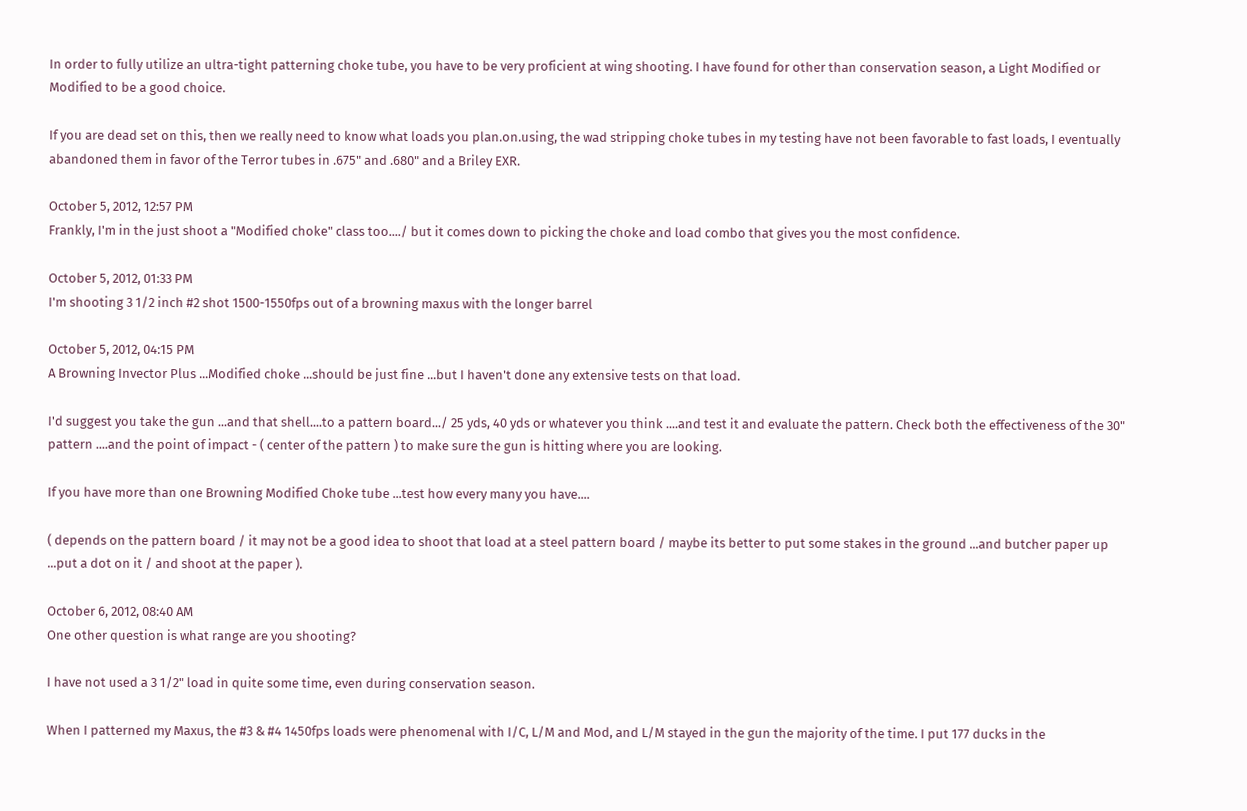In order to fully utilize an ultra-tight patterning choke tube, you have to be very proficient at wing shooting. I have found for other than conservation season, a Light Modified or Modified to be a good choice.

If you are dead set on this, then we really need to know what loads you plan.on.using, the wad stripping choke tubes in my testing have not been favorable to fast loads, I eventually abandoned them in favor of the Terror tubes in .675" and .680" and a Briley EXR.

October 5, 2012, 12:57 PM
Frankly, I'm in the just shoot a "Modified choke" class too..../ but it comes down to picking the choke and load combo that gives you the most confidence.

October 5, 2012, 01:33 PM
I'm shooting 3 1/2 inch #2 shot 1500-1550fps out of a browning maxus with the longer barrel

October 5, 2012, 04:15 PM
A Browning Invector Plus ...Modified choke ...should be just fine ...but I haven't done any extensive tests on that load.

I'd suggest you take the gun ...and that shell....to a pattern board.../ 25 yds, 40 yds or whatever you think ....and test it and evaluate the pattern. Check both the effectiveness of the 30" pattern ....and the point of impact - ( center of the pattern ) to make sure the gun is hitting where you are looking.

If you have more than one Browning Modified Choke tube ...test how every many you have....

( depends on the pattern board / it may not be a good idea to shoot that load at a steel pattern board / maybe its better to put some stakes in the ground ...and butcher paper up ...put a dot on it / and shoot at the paper ).

October 6, 2012, 08:40 AM
One other question is what range are you shooting?

I have not used a 3 1/2" load in quite some time, even during conservation season.

When I patterned my Maxus, the #3 & #4 1450fps loads were phenomenal with I/C, L/M and Mod, and L/M stayed in the gun the majority of the time. I put 177 ducks in the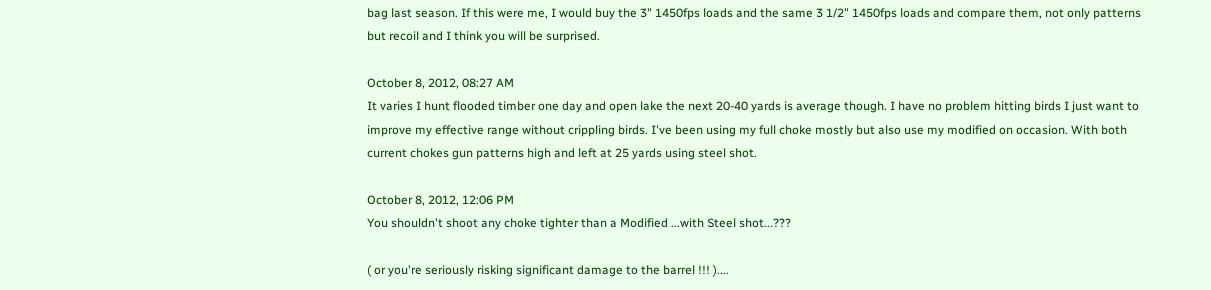bag last season. If this were me, I would buy the 3" 1450fps loads and the same 3 1/2" 1450fps loads and compare them, not only patterns but recoil and I think you will be surprised.

October 8, 2012, 08:27 AM
It varies I hunt flooded timber one day and open lake the next 20-40 yards is average though. I have no problem hitting birds I just want to improve my effective range without crippling birds. I've been using my full choke mostly but also use my modified on occasion. With both current chokes gun patterns high and left at 25 yards using steel shot.

October 8, 2012, 12:06 PM
You shouldn't shoot any choke tighter than a Modified ...with Steel shot...???

( or you're seriously risking significant damage to the barrel !!! )....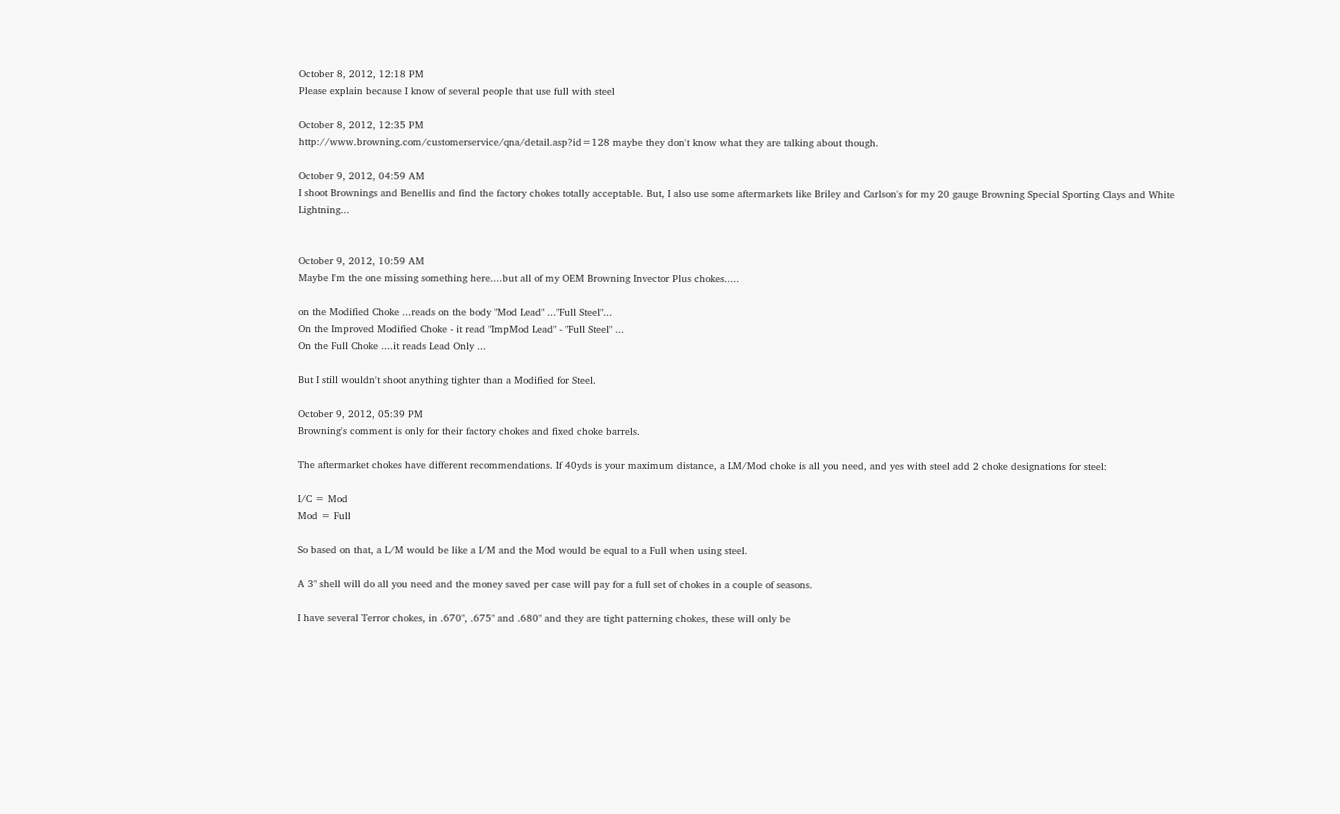October 8, 2012, 12:18 PM
Please explain because I know of several people that use full with steel

October 8, 2012, 12:35 PM
http://www.browning.com/customerservice/qna/detail.asp?id=128 maybe they don't know what they are talking about though.

October 9, 2012, 04:59 AM
I shoot Brownings and Benellis and find the factory chokes totally acceptable. But, I also use some aftermarkets like Briley and Carlson's for my 20 gauge Browning Special Sporting Clays and White Lightning...


October 9, 2012, 10:59 AM
Maybe I'm the one missing something here....but all of my OEM Browning Invector Plus chokes.....

on the Modified Choke ...reads on the body "Mod Lead" ..."Full Steel"...
On the Improved Modified Choke - it read "ImpMod Lead" - "Full Steel" ...
On the Full Choke ....it reads Lead Only ...

But I still wouldn't shoot anything tighter than a Modified for Steel.

October 9, 2012, 05:39 PM
Browning's comment is only for their factory chokes and fixed choke barrels.

The aftermarket chokes have different recommendations. If 40yds is your maximum distance, a LM/Mod choke is all you need, and yes with steel add 2 choke designations for steel:

I/C = Mod
Mod = Full

So based on that, a L/M would be like a I/M and the Mod would be equal to a Full when using steel.

A 3" shell will do all you need and the money saved per case will pay for a full set of chokes in a couple of seasons.

I have several Terror chokes, in .670", .675" and .680" and they are tight patterning chokes, these will only be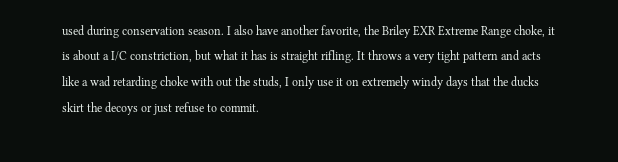used during conservation season. I also have another favorite, the Briley EXR Extreme Range choke, it is about a I/C constriction, but what it has is straight rifling. It throws a very tight pattern and acts like a wad retarding choke with out the studs, I only use it on extremely windy days that the ducks skirt the decoys or just refuse to commit.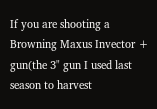If you are shooting a Browning Maxus Invector + gun(the 3" gun I used last season to harvest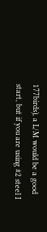177birds), a L/M would be a good start, but if you are using #2 steel I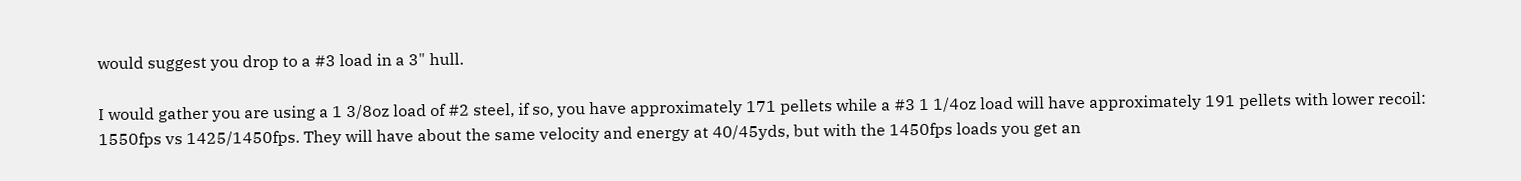would suggest you drop to a #3 load in a 3" hull.

I would gather you are using a 1 3/8oz load of #2 steel, if so, you have approximately 171 pellets while a #3 1 1/4oz load will have approximately 191 pellets with lower recoil: 1550fps vs 1425/1450fps. They will have about the same velocity and energy at 40/45yds, but with the 1450fps loads you get an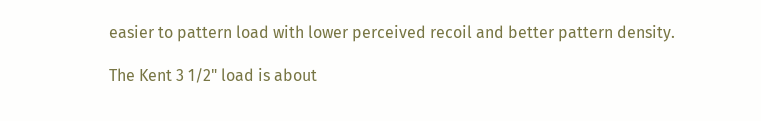easier to pattern load with lower perceived recoil and better pattern density.

The Kent 3 1/2" load is about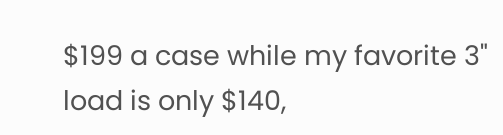$199 a case while my favorite 3" load is only $140,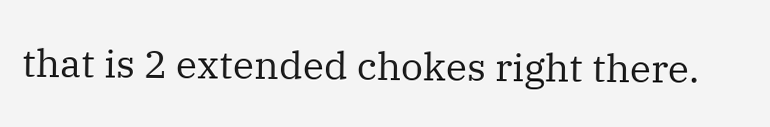that is 2 extended chokes right there.